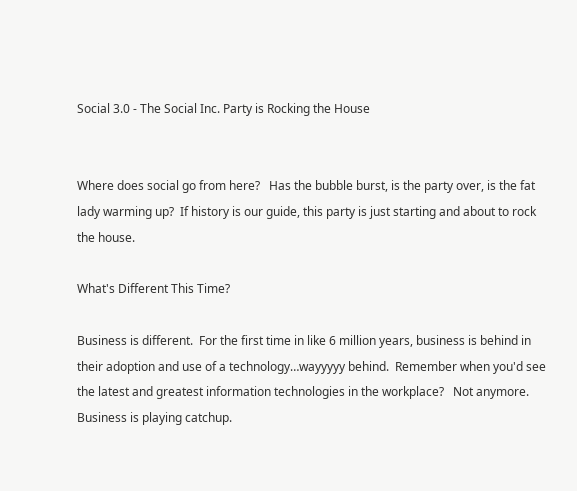Social 3.0 - The Social Inc. Party is Rocking the House


Where does social go from here?   Has the bubble burst, is the party over, is the fat lady warming up?  If history is our guide, this party is just starting and about to rock the house.

What's Different This Time?

Business is different.  For the first time in like 6 million years, business is behind in their adoption and use of a technology…wayyyyy behind.  Remember when you'd see the latest and greatest information technologies in the workplace?   Not anymore.   Business is playing catchup.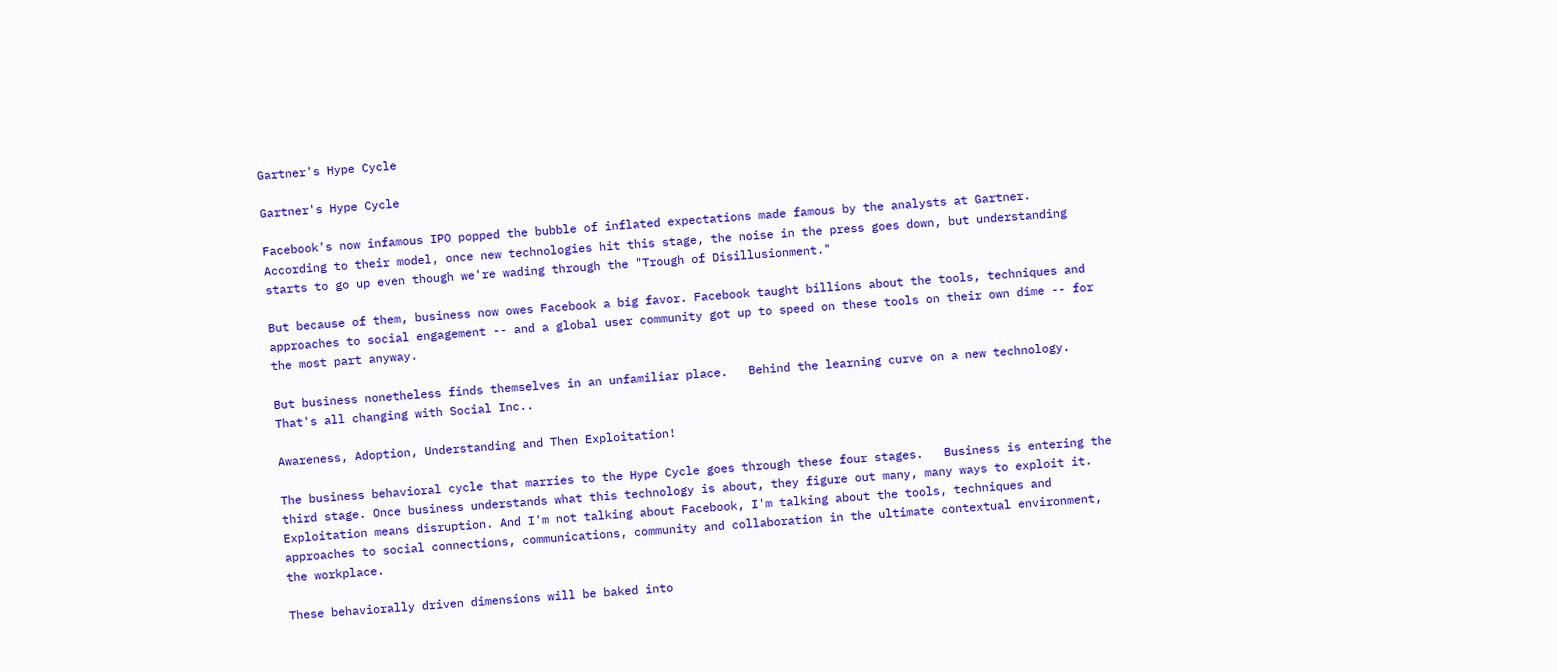Gartner's Hype Cycle

Gartner's Hype Cycle

Facebook's now infamous IPO popped the bubble of inflated expectations made famous by the analysts at Gartner.   According to their model, once new technologies hit this stage, the noise in the press goes down, but understanding starts to go up even though we're wading through the "Trough of Disillusionment."

But because of them, business now owes Facebook a big favor. Facebook taught billions about the tools, techniques and approaches to social engagement -- and a global user community got up to speed on these tools on their own dime -- for the most part anyway.

But business nonetheless finds themselves in an unfamiliar place.   Behind the learning curve on a new technology.  That's all changing with Social Inc..

Awareness, Adoption, Understanding and Then Exploitation!

The business behavioral cycle that marries to the Hype Cycle goes through these four stages.   Business is entering the third stage. Once business understands what this technology is about, they figure out many, many ways to exploit it.  Exploitation means disruption. And I'm not talking about Facebook, I'm talking about the tools, techniques and approaches to social connections, communications, community and collaboration in the ultimate contextual environment, the workplace.

These behaviorally driven dimensions will be baked into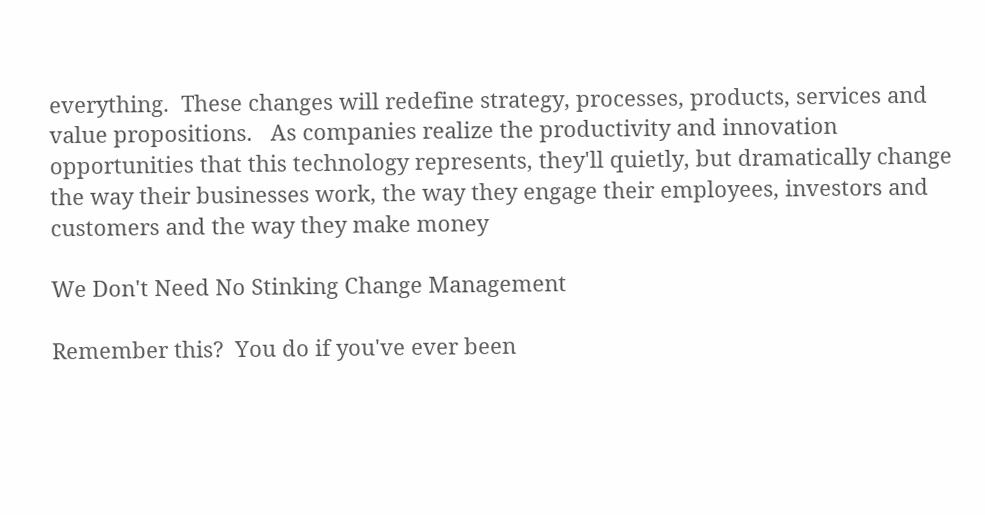everything.  These changes will redefine strategy, processes, products, services and value propositions.   As companies realize the productivity and innovation opportunities that this technology represents, they'll quietly, but dramatically change the way their businesses work, the way they engage their employees, investors and customers and the way they make money

We Don't Need No Stinking Change Management

Remember this?  You do if you've ever been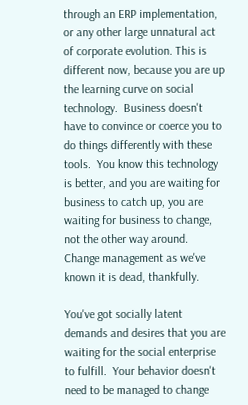through an ERP implementation, or any other large unnatural act of corporate evolution. This is different now, because you are up the learning curve on social technology.  Business doesn't have to convince or coerce you to do things differently with these tools.  You know this technology is better, and you are waiting for business to catch up, you are waiting for business to change, not the other way around.  Change management as we've known it is dead, thankfully.

You've got socially latent demands and desires that you are waiting for the social enterprise to fulfill.  Your behavior doesn't need to be managed to change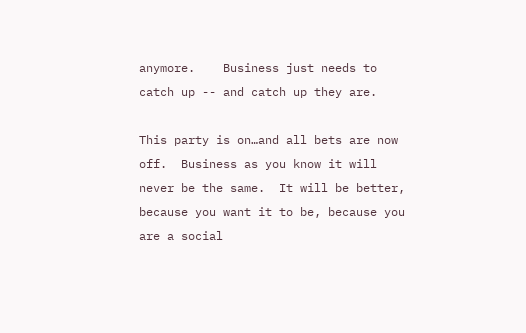anymore.    Business just needs to catch up -- and catch up they are.

This party is on…and all bets are now off.  Business as you know it will never be the same.  It will be better, because you want it to be, because you are a social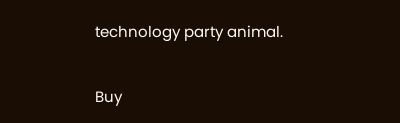technology party animal.

Buy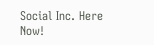Social Inc. Here Now!